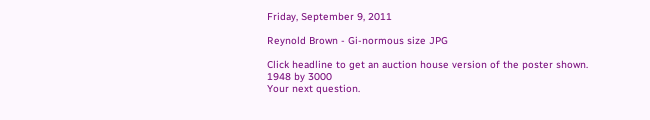Friday, September 9, 2011

Reynold Brown - Gi-normous size JPG

Click headline to get an auction house version of the poster shown.
1948 by 3000
Your next question.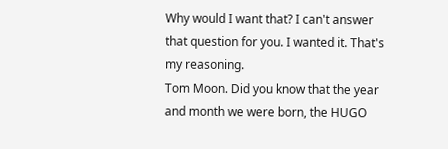Why would I want that? I can't answer that question for you. I wanted it. That's my reasoning.
Tom Moon. Did you know that the year and month we were born, the HUGO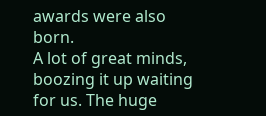awards were also born.
A lot of great minds, boozing it up waiting for us. The huge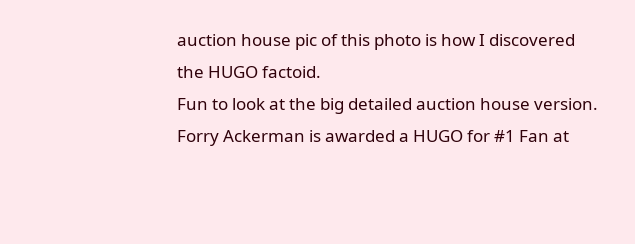auction house pic of this photo is how I discovered the HUGO factoid.
Fun to look at the big detailed auction house version.
Forry Ackerman is awarded a HUGO for #1 Fan at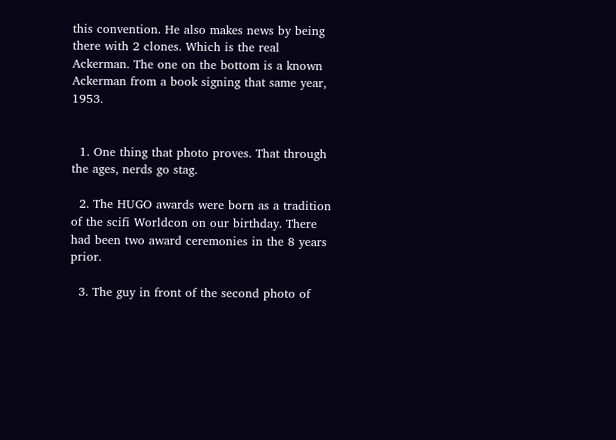this convention. He also makes news by being there with 2 clones. Which is the real Ackerman. The one on the bottom is a known Ackerman from a book signing that same year, 1953.


  1. One thing that photo proves. That through the ages, nerds go stag.

  2. The HUGO awards were born as a tradition of the scifi Worldcon on our birthday. There had been two award ceremonies in the 8 years prior.

  3. The guy in front of the second photo of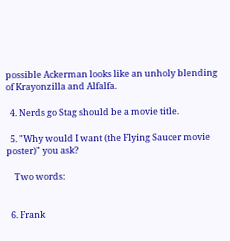possible Ackerman looks like an unholy blending of Krayonzilla and Alfalfa.

  4. Nerds go Stag should be a movie title.

  5. "Why would I want (the Flying Saucer movie poster)" you ask?

    Two words:


  6. Frank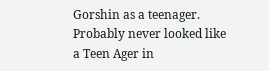Gorshin as a teenager. Probably never looked like a Teen Ager in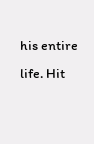his entire life. Hit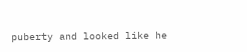puberty and looked like he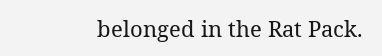belonged in the Rat Pack.